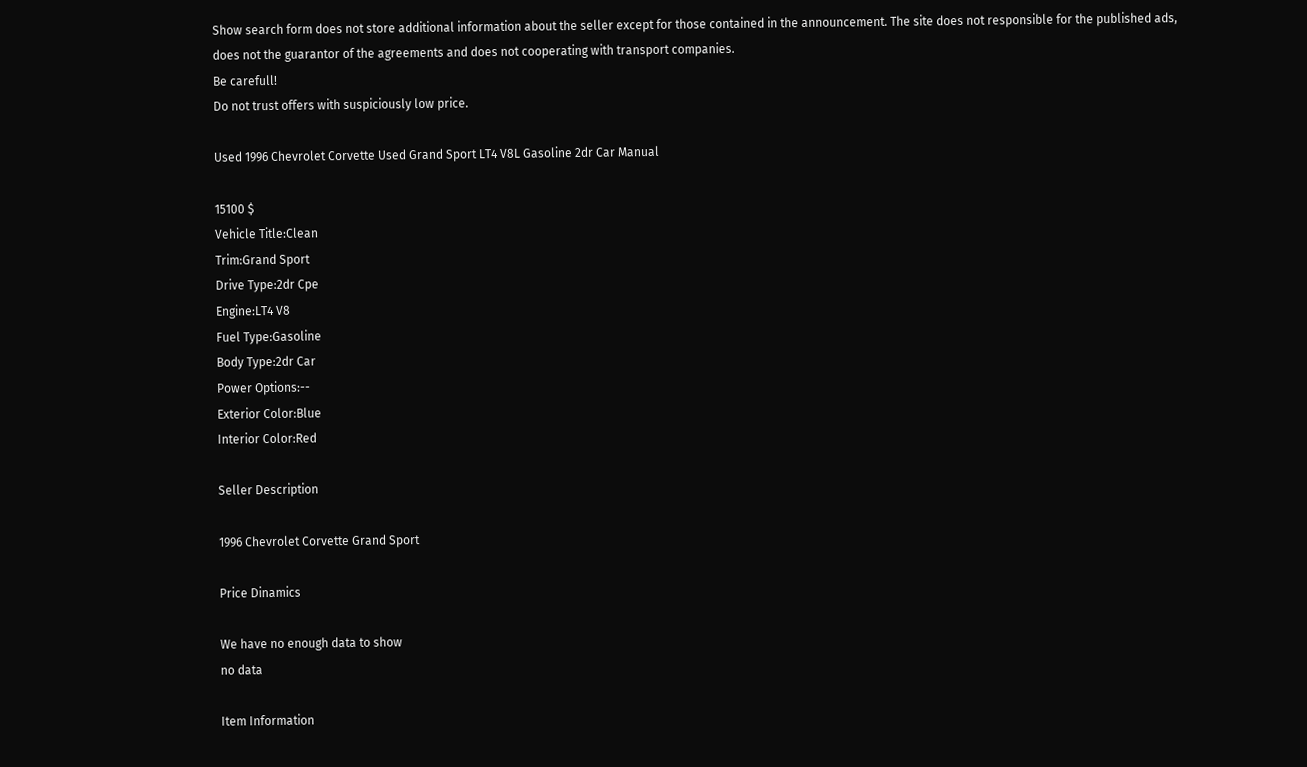Show search form does not store additional information about the seller except for those contained in the announcement. The site does not responsible for the published ads, does not the guarantor of the agreements and does not cooperating with transport companies.
Be carefull!
Do not trust offers with suspiciously low price.

Used 1996 Chevrolet Corvette Used Grand Sport LT4 V8L Gasoline 2dr Car Manual

15100 $
Vehicle Title:Clean
Trim:Grand Sport
Drive Type:2dr Cpe
Engine:LT4 V8
Fuel Type:Gasoline
Body Type:2dr Car
Power Options:--
Exterior Color:Blue
Interior Color:Red

Seller Description

1996 Chevrolet Corvette Grand Sport

Price Dinamics

We have no enough data to show
no data

Item Information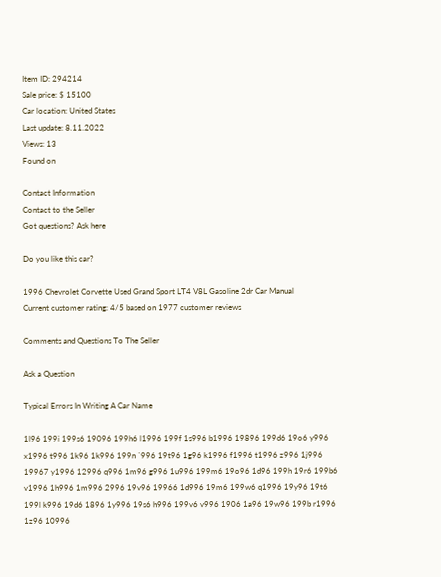Item ID: 294214
Sale price: $ 15100
Car location: United States
Last update: 8.11.2022
Views: 13
Found on

Contact Information
Contact to the Seller
Got questions? Ask here

Do you like this car?

1996 Chevrolet Corvette Used Grand Sport LT4 V8L Gasoline 2dr Car Manual
Current customer rating: 4/5 based on 1977 customer reviews

Comments and Questions To The Seller

Ask a Question

Typical Errors In Writing A Car Name

1l96 199i 199s6 19096 199h6 l1996 199f 1s996 b1996 19896 199d6 19o6 y996 x1996 t996 1k96 1k996 199n `996 19t96 1g96 k1996 f1996 t1996 z996 1j996 19967 y1996 12996 q996 1m96 g996 1u996 199m6 19o96 1d96 199h 19r6 199b6 v1996 1h996 1m996 2996 19v96 19966 1d996 19m6 199w6 q1996 19y96 19t6 199l k996 19d6 1896 1y996 19s6 h996 199v6 v996 1906 1a96 19w96 199b r1996 1z96 10996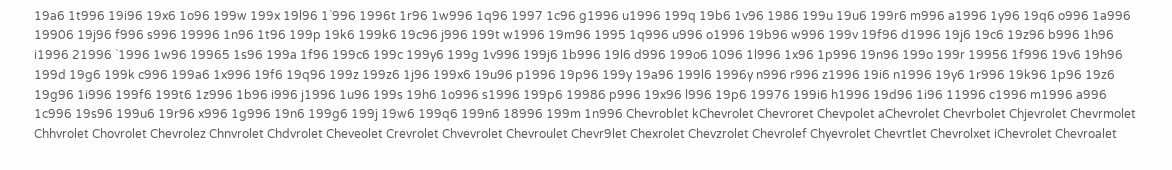19a6 1t996 19i96 19x6 1o96 199w 199x 19l96 1`996 1996t 1r96 1w996 1q96 1997 1c96 g1996 u1996 199q 19b6 1v96 1986 199u 19u6 199r6 m996 a1996 1y96 19q6 o996 1a996 19906 19j96 f996 s996 19996 1n96 1t96 199p 19k6 199k6 19c96 j996 199t w1996 19m96 1995 1q996 u996 o1996 19b96 w996 199v 19f96 d1996 19j6 19c6 19z96 b996 1h96 i1996 21996 `1996 1w96 19965 1s96 199a 1f96 199c6 199c 199y6 199g 1v996 199j6 1b996 19l6 d996 199o6 1096 1l996 1x96 1p996 19n96 199o 199r 19956 1f996 19v6 19h96 199d 19g6 199k c996 199a6 1x996 19f6 19q96 199z 199z6 1j96 199x6 19u96 p1996 19p96 199y 19a96 199l6 1996y n996 r996 z1996 19i6 n1996 19y6 1r996 19k96 1p96 19z6 19g96 1i996 199f6 199t6 1z996 1b96 i996 j1996 1u96 199s 19h6 1o996 s1996 199p6 19986 p996 19x96 l996 19p6 19976 199i6 h1996 19d96 1i96 11996 c1996 m1996 a996 1c996 19s96 199u6 19r96 x996 1g996 19n6 199g6 199j 19w6 199q6 199n6 18996 199m 1n996 Chevroblet kChevrolet Chevroret Chevpolet aChevrolet Chevrbolet Chjevrolet Chevrmolet Chhvrolet Chovrolet Chevrolez Chnvrolet Chdvrolet Cheveolet Crevrolet Chvevrolet Chevroulet Chevr9let Chexrolet Chevzrolet Chevrolef Chyevrolet Chevrtlet Chevrolxet iChevrolet Chevroalet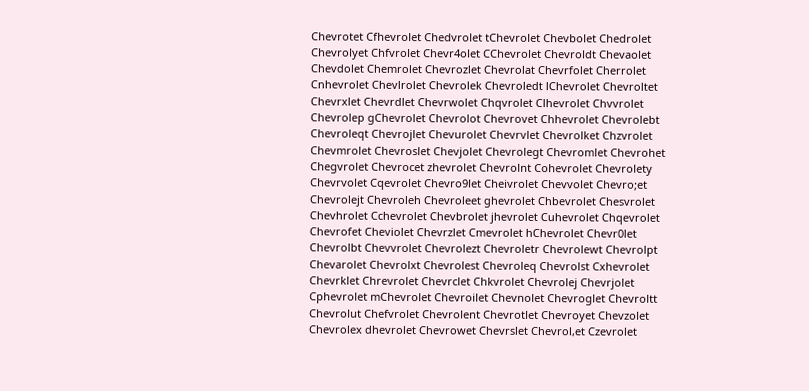Chevrotet Cfhevrolet Chedvrolet tChevrolet Chevbolet Chedrolet Chevrolyet Chfvrolet Chevr4olet CChevrolet Chevroldt Chevaolet Chevdolet Chemrolet Chevrozlet Chevrolat Chevrfolet Cherrolet Cnhevrolet Chevlrolet Chevrolek Chevroledt lChevrolet Chevroltet Chevrxlet Chevrdlet Chevrwolet Chqvrolet Clhevrolet Chvvrolet Chevrolep gChevrolet Chevrolot Chevrovet Chhevrolet Chevrolebt Chevroleqt Chevrojlet Chevurolet Chevrvlet Chevrolket Chzvrolet Chevmrolet Chevroslet Chevjolet Chevrolegt Chevromlet Chevrohet Chegvrolet Chevrocet zhevrolet Chevrolnt Cohevrolet Chevrolety Chevrvolet Cqevrolet Chevro9let Cheivrolet Chevvolet Chevro;et Chevrolejt Chevroleh Chevroleet ghevrolet Chbevrolet Chesvrolet Chevhrolet Cchevrolet Chevbrolet jhevrolet Cuhevrolet Chqevrolet Chevrofet Cheviolet Chevrzlet Cmevrolet hChevrolet Chevr0let Chevrolbt Chevvrolet Chevrolezt Chevroletr Chevrolewt Chevrolpt Chevarolet Chevrolxt Chevrolest Chevroleq Chevrolst Cxhevrolet Chevrklet Chrevrolet Chevrclet Chkvrolet Chevrolej Chevrjolet Cphevrolet mChevrolet Chevroilet Chevnolet Chevroglet Chevroltt Chevrolut Chefvrolet Chevrolent Chevrotlet Chevroyet Chevzolet Chevrolex dhevrolet Chevrowet Chevrslet Chevrol,et Czevrolet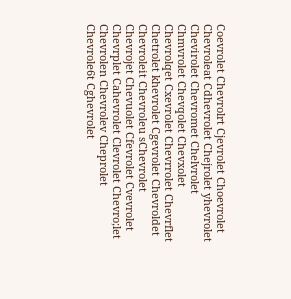Coevrolet Chevrolrt Cjevrolet Choevrolet Chevroleat Cdhevrolet Chejrolet yhevrolet Chevirolet Chevromet Chelvrolet Chmvrolet Chevqolet Chevxolet Chevrolqet Cxevrolet Chevrrolet Chevrflet Chetrolet khevrolet Cgevrolet Chevroldet Chevroleit Chevroleu sChevrolet Chevrojet Chevuolet Cfevrolet Cvevrolet Chevrplet Cahevrolet Clevrolet Chevro;let Chevrolen Chevrolev Cheprolet Chevrole6t Cghevrolet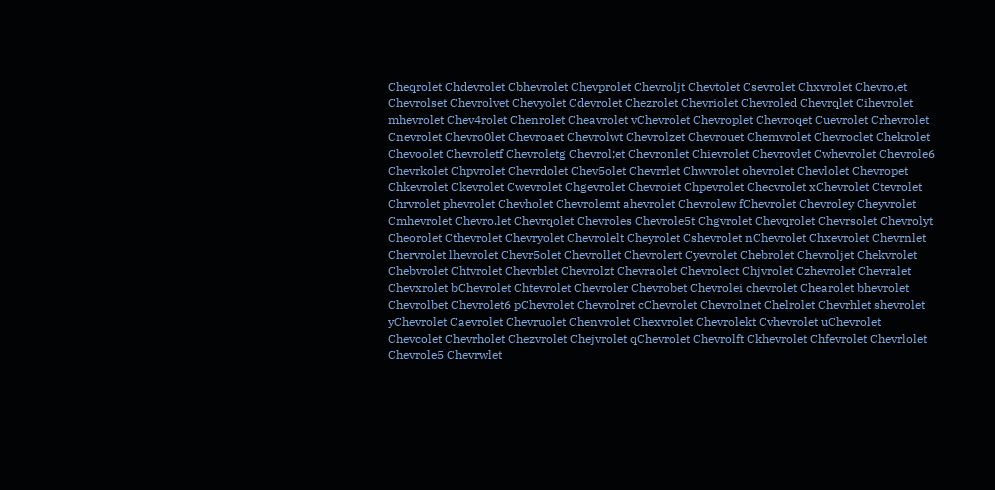Cheqrolet Chdevrolet Cbhevrolet Chevprolet Chevroljt Chevtolet Csevrolet Chxvrolet Chevro,et Chevrolset Chevrolvet Chevyolet Cdevrolet Chezrolet Chevriolet Chevroled Chevrqlet Cihevrolet mhevrolet Chev4rolet Chenrolet Cheavrolet vChevrolet Chevroplet Chevroqet Cuevrolet Crhevrolet Cnevrolet Chevro0let Chevroaet Chevrolwt Chevrolzet Chevrouet Chemvrolet Chevroclet Chekrolet Chevoolet Chevroletf Chevroletg Chevrol;et Chevronlet Chievrolet Chevrovlet Cwhevrolet Chevrole6 Chevrkolet Chpvrolet Chevrdolet Chev5olet Chevrrlet Chwvrolet ohevrolet Chevlolet Chevropet Chkevrolet Ckevrolet Cwevrolet Chgevrolet Chevroiet Chpevrolet Checvrolet xChevrolet Ctevrolet Chrvrolet phevrolet Chevholet Chevrolemt ahevrolet Chevrolew fChevrolet Chevroley Cheyvrolet Cmhevrolet Chevro.let Chevrqolet Chevroles Chevrole5t Chgvrolet Chevqrolet Chevrsolet Chevrolyt Cheorolet Cthevrolet Chevryolet Chevrolelt Cheyrolet Cshevrolet nChevrolet Chxevrolet Chevrnlet Chervrolet lhevrolet Chevr5olet Chevrollet Chevrolert Cyevrolet Chebrolet Chevroljet Chekvrolet Chebvrolet Chtvrolet Chevrblet Chevrolzt Chevraolet Chevrolect Chjvrolet Czhevrolet Chevralet Chevxrolet bChevrolet Chtevrolet Chevroler Chevrobet Chevrolei chevrolet Chearolet bhevrolet Chevrolbet Chevrolet6 pChevrolet Chevrolret cChevrolet Chevrolnet Chelrolet Chevrhlet shevrolet yChevrolet Caevrolet Chevruolet Chenvrolet Chexvrolet Chevrolekt Cvhevrolet uChevrolet Chevcolet Chevrholet Chezvrolet Chejvrolet qChevrolet Chevrolft Ckhevrolet Chfevrolet Chevrlolet Chevrole5 Chevrwlet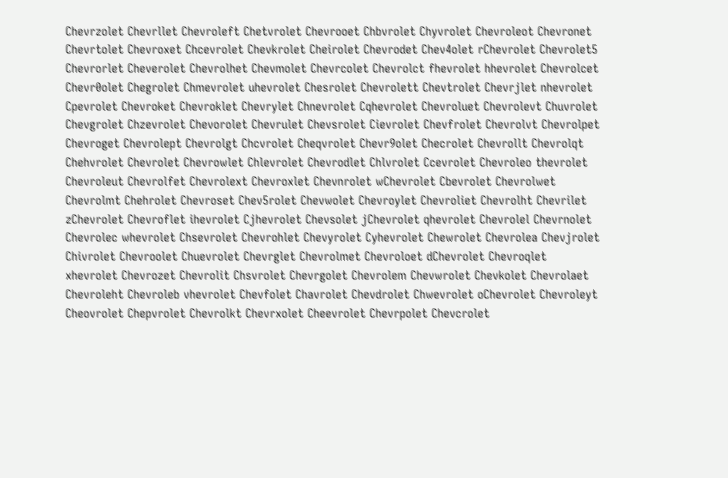Chevrzolet Chevrllet Chevroleft Chetvrolet Chevrooet Chbvrolet Chyvrolet Chevroleot Chevronet Chevrtolet Chevroxet Chcevrolet Chevkrolet Cheirolet Chevrodet Chev4olet rChevrolet Chevrolet5 Chevrorlet Cheverolet Chevrolhet Chevmolet Chevrcolet Chevrolct fhevrolet hhevrolet Chevrolcet Chevr0olet Chegrolet Chmevrolet uhevrolet Chesrolet Chevrolett Chevtrolet Chevrjlet nhevrolet Cpevrolet Chevroket Chevroklet Chevrylet Chnevrolet Cqhevrolet Chevroluet Chevrolevt Chuvrolet Chevgrolet Chzevrolet Chevorolet Chevrulet Chevsrolet Cievrolet Chevfrolet Chevrolvt Chevrolpet Chevroget Chevrolept Chevrolgt Chcvrolet Cheqvrolet Chevr9olet Checrolet Chevrollt Chevrolqt Chehvrolet Chevrolet Chevrowlet Chlevrolet Chevrodlet Chlvrolet Ccevrolet Chevroleo thevrolet Chevroleut Chevrolfet Chevrolext Chevroxlet Chevnrolet wChevrolet Cbevrolet Chevrolwet Chevrolmt Chehrolet Chevroset Chev5rolet Chevwolet Chevroylet Chevroliet Chevrolht Chevrilet zChevrolet Chevroflet ihevrolet Cjhevrolet Chevsolet jChevrolet qhevrolet Chevrolel Chevrnolet Chevrolec whevrolet Chsevrolet Chevrohlet Chevyrolet Cyhevrolet Chewrolet Chevrolea Chevjrolet Chivrolet Chevroolet Chuevrolet Chevrglet Chevrolmet Chevroloet dChevrolet Chevroqlet xhevrolet Chevrozet Chevrolit Chsvrolet Chevrgolet Chevrolem Chevwrolet Chevkolet Chevrolaet Chevroleht Chevroleb vhevrolet Chevfolet Chavrolet Chevdrolet Chwevrolet oChevrolet Chevroleyt Cheovrolet Chepvrolet Chevrolkt Chevrxolet Cheevrolet Chevrpolet Chevcrolet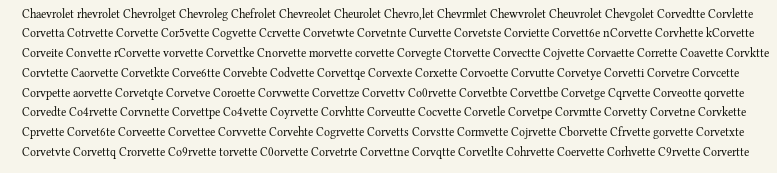Chaevrolet rhevrolet Chevrolget Chevroleg Chefrolet Chevreolet Cheurolet Chevro,let Chevrmlet Chewvrolet Cheuvrolet Chevgolet Corvedtte Corvlette Corvetta Cotrvette Corvette Cor5vette Cogvette Ccrvette Corvetwte Corvetnte Curvette Corvetste Corviette Corvett6e nCorvette Corvhette kCorvette Corveite Convette rCorvette vorvette Corvettke Cnorvette morvette corvette Corvegte Ctorvette Corvectte Cojvette Corvaette Corrette Coavette Corvktte Corvtette Caorvette Corvetkte Corve6tte Corvebte Codvette Corvettqe Corvexte Corxette Corvoette Corvutte Corvetye Corvetti Corvetre Corvcette Corvpette aorvette Corvetqte Corvetve Coroette Corvwette Corvettze Corvettv Co0rvette Corvetbte Corvettbe Corvetge Cqrvette Corveotte qorvette Corvedte Co4rvette Corvnette Corvettpe Co4vette Coyrvette Corvhtte Corveutte Cocvette Corvetle Corvetpe Corvmtte Corvetty Corvetne Corvkette Cprvette Corvet6te Corveette Corvettee Corvvette Corvehte Cogrvette Corvetts Corvstte Cormvette Cojrvette Cborvette Cfrvette gorvette Corvetxte Corvetvte Corvettq Crorvette Co9rvette torvette C0orvette Corvetrte Corvettne Corvqtte Corvetlte Cohrvette Coervette Corhvette C9rvette Corvertte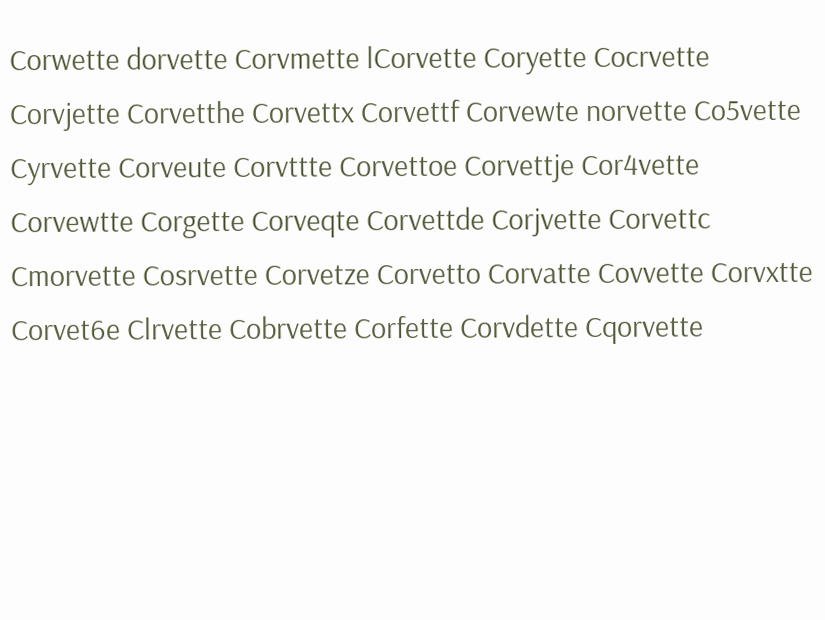Corwette dorvette Corvmette lCorvette Coryette Cocrvette Corvjette Corvetthe Corvettx Corvettf Corvewte norvette Co5vette Cyrvette Corveute Corvttte Corvettoe Corvettje Cor4vette Corvewtte Corgette Corveqte Corvettde Corjvette Corvettc Cmorvette Cosrvette Corvetze Corvetto Corvatte Covvette Corvxtte Corvet6e Clrvette Cobrvette Corfette Corvdette Cqorvette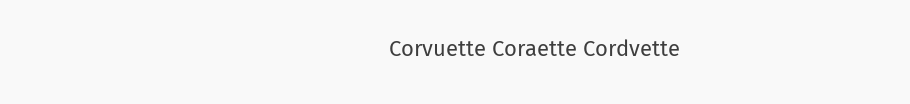Corvuette Coraette Cordvette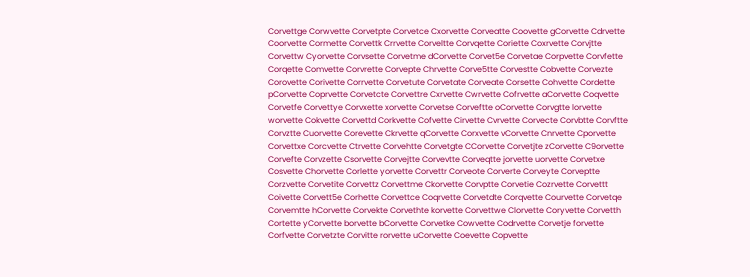Corvettge Corwvette Corvetpte Corvetce Cxorvette Corveatte Coovette gCorvette Cdrvette Coorvette Cormette Corvettk Crrvette Corveltte Corvqette Coriette Coxrvette Corvjtte Corvettw Cyorvette Corvsette Corvetme dCorvette Corvet5e Corvetae Corpvette Corvfette Corqette Comvette Corvrette Corvepte Chrvette Corve5tte Corvestte Cobvette Corvezte Corovette Corivette Corrvette Corvetute Corvetate Corveate Corsette Cohvette Cordette pCorvette Coprvette Corvetcte Corvettre Cxrvette Cwrvette Cofrvette aCorvette Coqvette Corvetfe Corvettye Corvxette xorvette Corvetse Corveftte oCorvette Corvgtte lorvette worvette Cokvette Corvettd Corkvette Cofvette Cirvette Cvrvette Corvecte Corvbtte Corvftte Corvztte Cuorvette Corevette Ckrvette qCorvette Corxvette vCorvette Cnrvette Cporvette Corvettxe Corcvette Ctrvette Corvehtte Corvetgte CCorvette Corvetjte zCorvette C9orvette Corvefte Corvzette Csorvette Corvejtte Corvevtte Corveqtte jorvette uorvette Corvetxe Cosvette Chorvette Corlette yorvette Corvettr Corveote Corverte Corveyte Corveptte Corzvette Corvetite Corvettz Corvettme Ckorvette Corvptte Corvetie Cozrvette Corvettt Coivette Corvett5e Corhette Corvettce Coqrvette Corvetdte Corqvette Courvette Corvetqe Corvemtte hCorvette Corvekte Corvethte korvette Corvettwe Clorvette Coryvette Corvetth Cortette yCorvette borvette bCorvette Corvetke Cowvette Codrvette Corvetje forvette Corfvette Corvetzte Corvitte rorvette uCorvette Coevette Copvette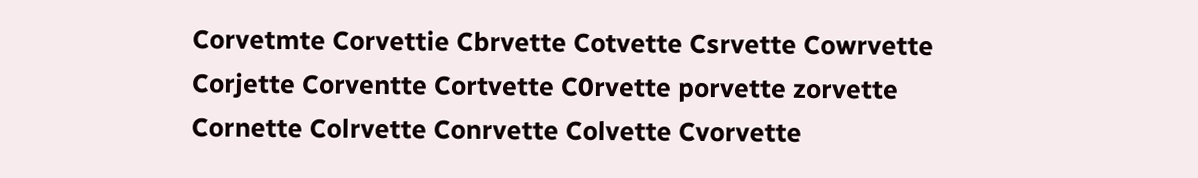Corvetmte Corvettie Cbrvette Cotvette Csrvette Cowrvette Corjette Corventte Cortvette C0rvette porvette zorvette Cornette Colrvette Conrvette Colvette Cvorvette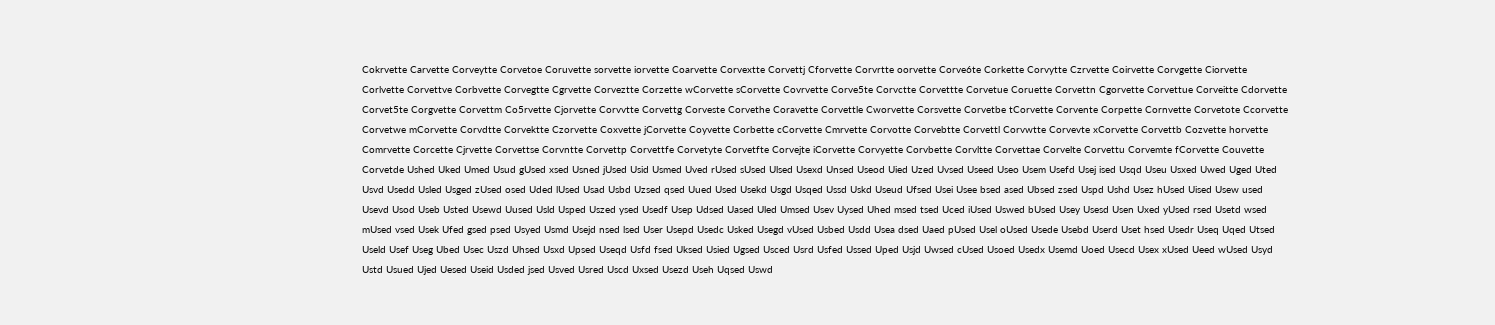Cokrvette Carvette Corveytte Corvetoe Coruvette sorvette iorvette Coarvette Corvextte Corvettj Cforvette Corvrtte oorvette Corve6te Corkette Corvytte Czrvette Coirvette Corvgette Ciorvette Corlvette Corvettve Corbvette Corvegtte Cgrvette Corveztte Corzette wCorvette sCorvette Covrvette Corve5te Corvctte Corvettte Corvetue Coruette Corvettn Cgorvette Corvettue Corveitte Cdorvette Corvet5te Corgvette Corvettm Co5rvette Cjorvette Corvvtte Corvettg Corveste Corvethe Coravette Corvettle Cworvette Corsvette Corvetbe tCorvette Corvente Corpette Cornvette Corvetote Ccorvette Corvetwe mCorvette Corvdtte Corvektte Czorvette Coxvette jCorvette Coyvette Corbette cCorvette Cmrvette Corvotte Corvebtte Corvettl Corvwtte Corvevte xCorvette Corvettb Cozvette horvette Comrvette Corcette Cjrvette Corvettse Corvntte Corvettp Corvettfe Corvetyte Corvetfte Corvejte iCorvette Corvyette Corvbette Corvltte Corvettae Corvelte Corvettu Corvemte fCorvette Couvette Corvetde Ushed Uked Umed Usud gUsed xsed Usned jUsed Usid Usmed Uved rUsed sUsed Ulsed Usexd Unsed Useod Uied Uzed Uvsed Useed Useo Usem Usefd Usej ised Usqd Useu Usxed Uwed Uged Uted Usvd Usedd Usled Usged zUsed osed Uded lUsed Usad Usbd Uzsed qsed Uued Used Usekd Usgd Usqed Ussd Uskd Useud Ufsed Usei Usee bsed ased Ubsed zsed Uspd Ushd Usez hUsed Uised Usew used Usevd Usod Useb Usted Usewd Uused Usld Usped Uszed ysed Usedf Usep Udsed Uased Uled Umsed Usev Uysed Uhed msed tsed Uced iUsed Uswed bUsed Usey Usesd Usen Uxed yUsed rsed Usetd wsed mUsed vsed Usek Ufed gsed psed Usyed Usmd Usejd nsed lsed User Usepd Usedc Usked Usegd vUsed Usbed Usdd Usea dsed Uaed pUsed Usel oUsed Usede Usebd Userd Uset hsed Usedr Useq Uqed Utsed Useld Usef Useg Ubed Usec Uszd Uhsed Usxd Upsed Useqd Usfd fsed Uksed Usied Ugsed Usced Usrd Usfed Ussed Uped Usjd Uwsed cUsed Usoed Usedx Usemd Uoed Usecd Usex xUsed Ueed wUsed Usyd Ustd Usued Ujed Uesed Useid Usded jsed Usved Usred Uscd Uxsed Usezd Useh Uqsed Uswd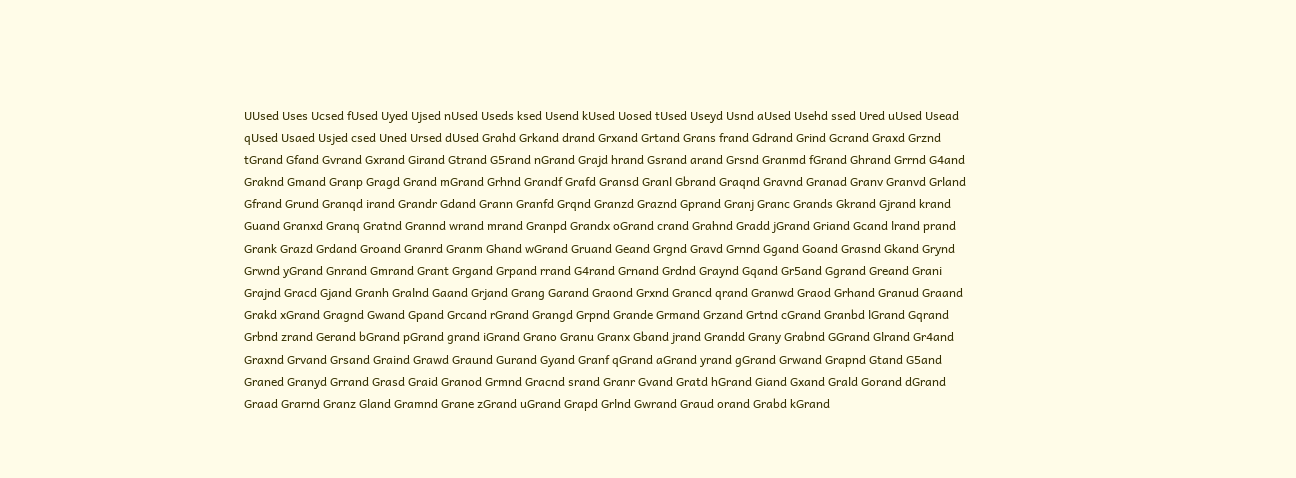UUsed Uses Ucsed fUsed Uyed Ujsed nUsed Useds ksed Usend kUsed Uosed tUsed Useyd Usnd aUsed Usehd ssed Ured uUsed Usead qUsed Usaed Usjed csed Uned Ursed dUsed Grahd Grkand drand Grxand Grtand Grans frand Gdrand Grind Gcrand Graxd Grznd tGrand Gfand Gvrand Gxrand Girand Gtrand G5rand nGrand Grajd hrand Gsrand arand Grsnd Granmd fGrand Ghrand Grrnd G4and Graknd Gmand Granp Gragd Grand mGrand Grhnd Grandf Grafd Gransd Granl Gbrand Graqnd Gravnd Granad Granv Granvd Grland Gfrand Grund Granqd irand Grandr Gdand Grann Granfd Grqnd Granzd Graznd Gprand Granj Granc Grands Gkrand Gjrand krand Guand Granxd Granq Gratnd Grannd wrand mrand Granpd Grandx oGrand crand Grahnd Gradd jGrand Griand Gcand lrand prand Grank Grazd Grdand Groand Granrd Granm Ghand wGrand Gruand Geand Grgnd Gravd Grnnd Ggand Goand Grasnd Gkand Grynd Grwnd yGrand Gnrand Gmrand Grant Grgand Grpand rrand G4rand Grnand Grdnd Graynd Gqand Gr5and Ggrand Greand Grani Grajnd Gracd Gjand Granh Gralnd Gaand Grjand Grang Garand Graond Grxnd Grancd qrand Granwd Graod Grhand Granud Graand Grakd xGrand Gragnd Gwand Gpand Grcand rGrand Grangd Grpnd Grande Grmand Grzand Grtnd cGrand Granbd lGrand Gqrand Grbnd zrand Gerand bGrand pGrand grand iGrand Grano Granu Granx Gband jrand Grandd Grany Grabnd GGrand Glrand Gr4and Graxnd Grvand Grsand Graind Grawd Graund Gurand Gyand Granf qGrand aGrand yrand gGrand Grwand Grapnd Gtand G5and Graned Granyd Grrand Grasd Graid Granod Grmnd Gracnd srand Granr Gvand Gratd hGrand Giand Gxand Grald Gorand dGrand Graad Grarnd Granz Gland Gramnd Grane zGrand uGrand Grapd Grlnd Gwrand Graud orand Grabd kGrand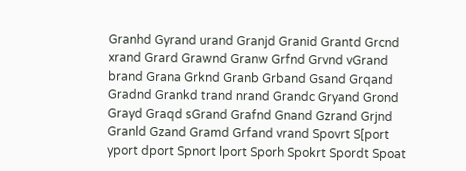Granhd Gyrand urand Granjd Granid Grantd Grcnd xrand Grard Grawnd Granw Grfnd Grvnd vGrand brand Grana Grknd Granb Grband Gsand Grqand Gradnd Grankd trand nrand Grandc Gryand Grond Grayd Graqd sGrand Grafnd Gnand Gzrand Grjnd Granld Gzand Gramd Grfand vrand Spovrt S[port yport dport Spnort lport Sporh Spokrt Spordt Spoat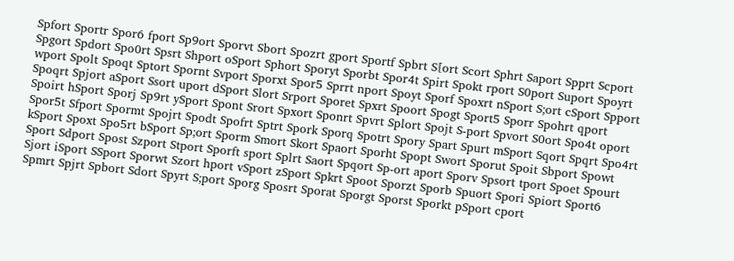Spfort Sportr Spor6 fport Sp9ort Sporvt Sbort Spozrt gport Sportf Spbrt S[ort Scort Sphrt Saport Spprt Scport Spgort Spdort Spo0rt Spsrt Shport oSport Sphort Sporyt Sporbt Spor4t Spirt Spokt rport S0port Suport Spoyrt wport Spolt Spoqt Sptort Spornt Svport Sporxt Spor5 Sprrt nport Spoyt Sporf Spoxrt nSport S;ort cSport Spport Spoqrt Spjort aSport Ssort uport dSport Slort Srport Sporet Spxrt Spoort Spogt Sport5 Sporr Spohrt qport Spoirt hSport Sporj Sp9rt ySport Spont Srort Spxort Sponrt Spvrt Splort Spojt S-port Spvort S0ort Spo4t oport Spor5t Sfport Spormt Spojrt Spodt Spofrt Sptrt Spork Sporq Spotrt Spory Spart Spurt mSport Sqort Spqrt Spo4rt kSport Spoxt Spo5rt bSport Sp;ort Sporm Smort Skort Spaort Sporht Spopt Swort Sporut Spoit Sbport Spowt Sport Sdport Spost Szport Stport Sporft sport Splrt Saort Spqort Sp-ort aport Sporv Spsort tport Spoet Spourt Sjort iSport SSport Sporwt Szort hport vSport zSport Spkrt Spoot Sporzt Sporb Spuort Spori Spiort Sport6 Spmrt Spjrt Spbort Sdort Spyrt S;port Sporg Sposrt Sporat Sporgt Sporst Sporkt pSport cport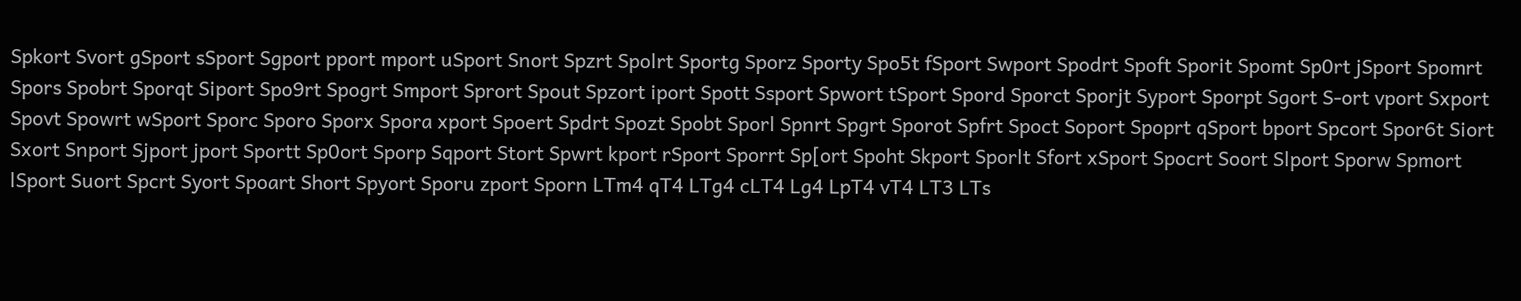Spkort Svort gSport sSport Sgport pport mport uSport Snort Spzrt Spolrt Sportg Sporz Sporty Spo5t fSport Swport Spodrt Spoft Sporit Spomt Sp0rt jSport Spomrt Spors Spobrt Sporqt Siport Spo9rt Spogrt Smport Sprort Spout Spzort iport Spott Ssport Spwort tSport Spord Sporct Sporjt Syport Sporpt Sgort S-ort vport Sxport Spovt Spowrt wSport Sporc Sporo Sporx Spora xport Spoert Spdrt Spozt Spobt Sporl Spnrt Spgrt Sporot Spfrt Spoct Soport Spoprt qSport bport Spcort Spor6t Siort Sxort Snport Sjport jport Sportt Sp0ort Sporp Sqport Stort Spwrt kport rSport Sporrt Sp[ort Spoht Skport Sporlt Sfort xSport Spocrt Soort Slport Sporw Spmort lSport Suort Spcrt Syort Spoart Short Spyort Sporu zport Sporn LTm4 qT4 LTg4 cLT4 Lg4 LpT4 vT4 LT3 LTs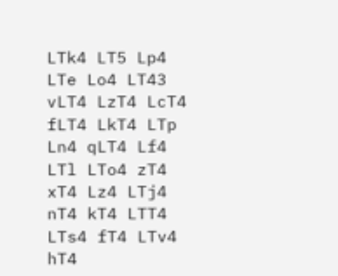LTk4 LT5 Lp4 LTe Lo4 LT43 vLT4 LzT4 LcT4 fLT4 LkT4 LTp Ln4 qLT4 Lf4 LTl LTo4 zT4 xT4 Lz4 LTj4 nT4 kT4 LTT4 LTs4 fT4 LTv4 hT4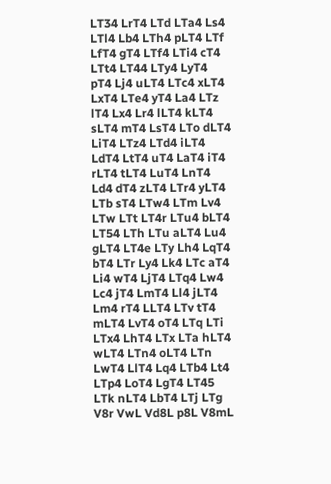LT34 LrT4 LTd LTa4 Ls4 LTl4 Lb4 LTh4 pLT4 LTf LfT4 gT4 LTf4 LTi4 cT4 LTt4 LT44 LTy4 LyT4 pT4 Lj4 uLT4 LTc4 xLT4 LxT4 LTe4 yT4 La4 LTz lT4 Lx4 Lr4 lLT4 kLT4 sLT4 mT4 LsT4 LTo dLT4 LiT4 LTz4 LTd4 iLT4 LdT4 LtT4 uT4 LaT4 iT4 rLT4 tLT4 LuT4 LnT4 Ld4 dT4 zLT4 LTr4 yLT4 LTb sT4 LTw4 LTm Lv4 LTw LTt LT4r LTu4 bLT4 LT54 LTh LTu aLT4 Lu4 gLT4 LT4e LTy Lh4 LqT4 bT4 LTr Ly4 Lk4 LTc aT4 Li4 wT4 LjT4 LTq4 Lw4 Lc4 jT4 LmT4 Ll4 jLT4 Lm4 rT4 LLT4 LTv tT4 mLT4 LvT4 oT4 LTq LTi LTx4 LhT4 LTx LTa hLT4 wLT4 LTn4 oLT4 LTn LwT4 LlT4 Lq4 LTb4 Lt4 LTp4 LoT4 LgT4 LT45 LTk nLT4 LbT4 LTj LTg V8r VwL Vd8L p8L V8mL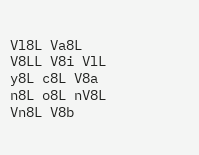Vl8L Va8L V8LL V8i VlL y8L c8L V8a n8L o8L nV8L Vn8L V8b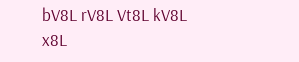bV8L rV8L Vt8L kV8L x8L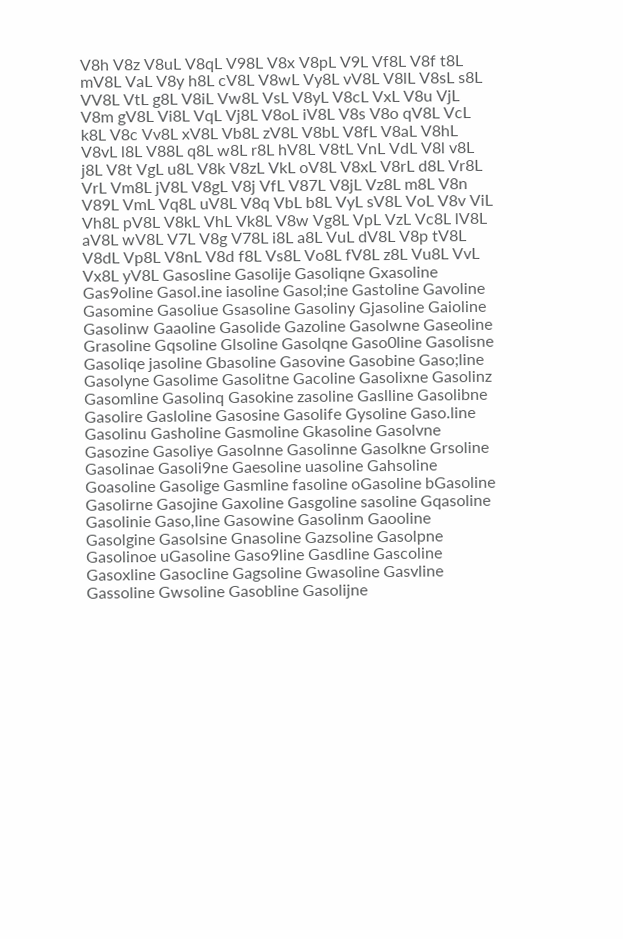V8h V8z V8uL V8qL V98L V8x V8pL V9L Vf8L V8f t8L mV8L VaL V8y h8L cV8L V8wL Vy8L vV8L V8lL V8sL s8L VV8L VtL g8L V8iL Vw8L VsL V8yL V8cL VxL V8u VjL V8m gV8L Vi8L VqL Vj8L V8oL iV8L V8s V8o qV8L VcL k8L V8c Vv8L xV8L Vb8L zV8L V8bL V8fL V8aL V8hL V8vL l8L V88L q8L w8L r8L hV8L V8tL VnL VdL V8l v8L j8L V8t VgL u8L V8k V8zL VkL oV8L V8xL V8rL d8L Vr8L VrL Vm8L jV8L V8gL V8j VfL V87L V8jL Vz8L m8L V8n V89L VmL Vq8L uV8L V8q VbL b8L VyL sV8L VoL V8v ViL Vh8L pV8L V8kL VhL Vk8L V8w Vg8L VpL VzL Vc8L lV8L aV8L wV8L V7L V8g V78L i8L a8L VuL dV8L V8p tV8L V8dL Vp8L V8nL V8d f8L Vs8L Vo8L fV8L z8L Vu8L VvL Vx8L yV8L Gasosline Gasolije Gasoliqne Gxasoline Gas9oline Gasol.ine iasoline Gasol;ine Gastoline Gavoline Gasomine Gasoliue Gsasoline Gasoliny Gjasoline Gaioline Gasolinw Gaaoline Gasolide Gazoline Gasolwne Gaseoline Grasoline Gqsoline Glsoline Gasolqne Gaso0line Gasolisne Gasoliqe jasoline Gbasoline Gasovine Gasobine Gaso;line Gasolyne Gasolime Gasolitne Gacoline Gasolixne Gasolinz Gasomline Gasolinq Gasokine zasoline Gaslline Gasolibne Gasolire Gasloline Gasosine Gasolife Gysoline Gaso.line Gasolinu Gasholine Gasmoline Gkasoline Gasolvne Gasozine Gasoliye Gasolnne Gasolinne Gasolkne Grsoline Gasolinae Gasoli9ne Gaesoline uasoline Gahsoline Goasoline Gasolige Gasmline fasoline oGasoline bGasoline Gasolirne Gasojine Gaxoline Gasgoline sasoline Gqasoline Gasolinie Gaso,line Gasowine Gasolinm Gaooline Gasolgine Gasolsine Gnasoline Gazsoline Gasolpne Gasolinoe uGasoline Gaso9line Gasdline Gascoline Gasoxline Gasocline Gagsoline Gwasoline Gasvline Gassoline Gwsoline Gasobline Gasolijne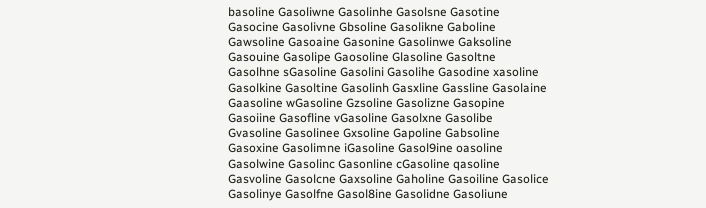basoline Gasoliwne Gasolinhe Gasolsne Gasotine Gasocine Gasolivne Gbsoline Gasolikne Gaboline Gawsoline Gasoaine Gasonine Gasolinwe Gaksoline Gasouine Gasolipe Gaosoline Glasoline Gasoltne Gasolhne sGasoline Gasolini Gasolihe Gasodine xasoline Gasolkine Gasoltine Gasolinh Gasxline Gassline Gasolaine Gaasoline wGasoline Gzsoline Gasolizne Gasopine Gasoiine Gasofline vGasoline Gasolxne Gasolibe Gvasoline Gasolinee Gxsoline Gapoline Gabsoline Gasoxine Gasolimne iGasoline Gasol9ine oasoline Gasolwine Gasolinc Gasonline cGasoline qasoline Gasvoline Gasolcne Gaxsoline Gaholine Gasoiline Gasolice Gasolinye Gasolfne Gasol8ine Gasolidne Gasoliune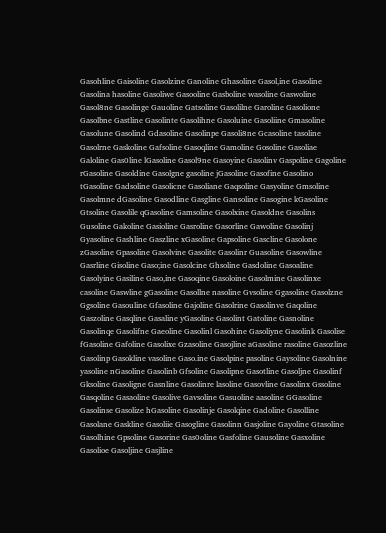Gasohline Gaisoline Gasolzine Ganoline Ghasoline Gasol,ine Gasoline Gasolina hasoline Gasoliwe Gasooline Gasboline wasoline Gaswoline Gasol8ne Gasolinge Gauoline Gatsoline Gasolilne Garoline Gasolione Gasolbne Gastline Gasolinte Gasolihne Gasoluine Gasoliine Gmasoline Gasolune Gasolind Gdasoline Gasolinpe Gasoli8ne Gcasoline tasoline Gasolrne Gaskoline Gafsoline Gasoqline Gamoline Gosoline Gasoliae Galoline Gas0line lGasoline Gasol9ne Gasoyine Gasolinv Gaspoline Gagoline rGasoline Gasoldine Gasolgne gasoline jGasoline Gasofine Gasolino tGasoline Gadsoline Gasolicne Gasoliane Gaqsoline Gasyoline Gmsoline Gasolmne dGasoline Gasodline Gasgline Gansoline Gasogine kGasoline Gtsoline Gasolile qGasoline Gamsoline Gasolxine Gasoldne Gasolins Gusoline Gakoline Gasioline Gasroline Gasorline Gawoline Gasolinj Gyasoline Gashline Gaszline xGasoline Gapsoline Gascline Gasolone zGasoline Gpasoline Gasolvine Gasolite Gasolinr Guasoline Gasowline Gasrline Gisoline Gaso;ine Gasolcine Ghsoline Gasdoline Gasoaline Gasolyine Gasiline Gaso,ine Gasoqine Gasoloine Gasolmine Gasolinxe casoline Gaswline gGasoline Gasollne nasoline Gvsoline Ggasoline Gasolzne Ggsoline Gasouline Gfasoline Gajoline Gasolrine Gasolinve Gaqoline Gaszoline Gasqline Gasaline yGasoline Gasolint Gatoline Gasnoline Gasolinqe Gasolifne Gaeoline Gasolinl Gasohine Gasoliyne Gasolink Gasolise fGasoline Gafoline Gasolixe Gzasoline Gasojline aGasoline rasoline Gasozline Gasolinp Gasokline vasoline Gaso.ine Gasolpine pasoline Gaysoline Gasolnine yasoline nGasoline Gasolinb Gfsoline Gasolipne Gasotline Gasoljne Gasolinf Gksoline Gasoligne Gasnline Gasolinre lasoline Gasovline Gasolinx Gssoline Gasqoline Gasaoline Gasolive Gavsoline Gasuoline aasoline GGasoline Gasolinse Gasolize hGasoline Gasolinje Gasolqine Gadoline Gasolline Gasolane Gaskline Gasoliie Gasogline Gasolinn Gasjoline Gayoline Gtasoline Gasolhine Gpsoline Gasorine Gas0oline Gasfoline Gausoline Gasxoline Gasolioe Gasoljine Gasjline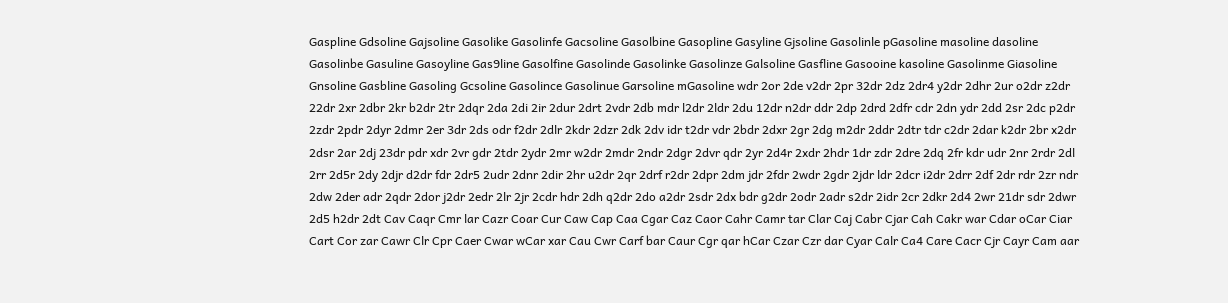Gaspline Gdsoline Gajsoline Gasolike Gasolinfe Gacsoline Gasolbine Gasopline Gasyline Gjsoline Gasolinle pGasoline masoline dasoline Gasolinbe Gasuline Gasoyline Gas9line Gasolfine Gasolinde Gasolinke Gasolinze Galsoline Gasfline Gasooine kasoline Gasolinme Giasoline Gnsoline Gasbline Gasoling Gcsoline Gasolince Gasolinue Garsoline mGasoline wdr 2or 2de v2dr 2pr 32dr 2dz 2dr4 y2dr 2dhr 2ur o2dr z2dr 22dr 2xr 2dbr 2kr b2dr 2tr 2dqr 2da 2di 2ir 2dur 2drt 2vdr 2db mdr l2dr 2ldr 2du 12dr n2dr ddr 2dp 2drd 2dfr cdr 2dn ydr 2dd 2sr 2dc p2dr 2zdr 2pdr 2dyr 2dmr 2er 3dr 2ds odr f2dr 2dlr 2kdr 2dzr 2dk 2dv idr t2dr vdr 2bdr 2dxr 2gr 2dg m2dr 2ddr 2dtr tdr c2dr 2dar k2dr 2br x2dr 2dsr 2ar 2dj 23dr pdr xdr 2vr gdr 2tdr 2ydr 2mr w2dr 2mdr 2ndr 2dgr 2dvr qdr 2yr 2d4r 2xdr 2hdr 1dr zdr 2dre 2dq 2fr kdr udr 2nr 2rdr 2dl 2rr 2d5r 2dy 2djr d2dr fdr 2dr5 2udr 2dnr 2dir 2hr u2dr 2qr 2drf r2dr 2dpr 2dm jdr 2fdr 2wdr 2gdr 2jdr ldr 2dcr i2dr 2drr 2df 2dr rdr 2zr ndr 2dw 2der adr 2qdr 2dor j2dr 2edr 2lr 2jr 2cdr hdr 2dh q2dr 2do a2dr 2sdr 2dx bdr g2dr 2odr 2adr s2dr 2idr 2cr 2dkr 2d4 2wr 21dr sdr 2dwr 2d5 h2dr 2dt Cav Caqr Cmr lar Cazr Coar Cur Caw Cap Caa Cgar Caz Caor Cahr Camr tar Clar Caj Cabr Cjar Cah Cakr war Cdar oCar Ciar Cart Cor zar Cawr Clr Cpr Caer Cwar wCar xar Cau Cwr Carf bar Caur Cgr qar hCar Czar Czr dar Cyar Calr Ca4 Care Cacr Cjr Cayr Cam aar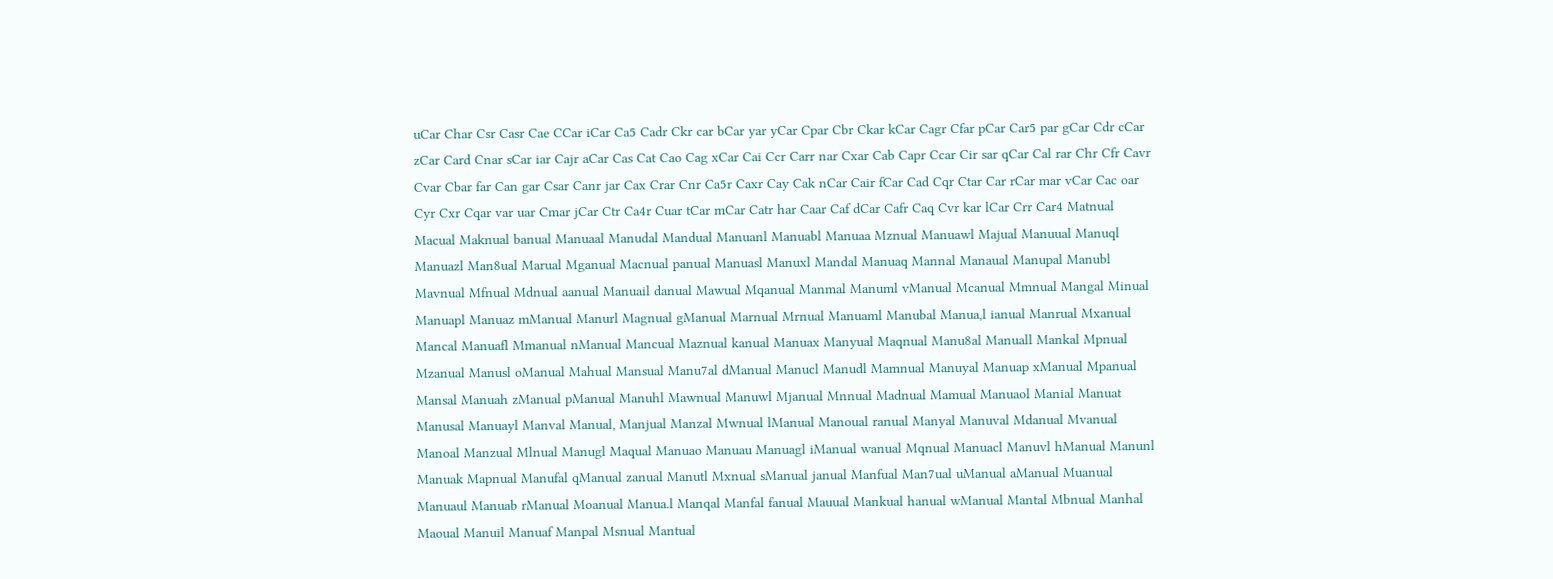uCar Char Csr Casr Cae CCar iCar Ca5 Cadr Ckr car bCar yar yCar Cpar Cbr Ckar kCar Cagr Cfar pCar Car5 par gCar Cdr cCar zCar Card Cnar sCar iar Cajr aCar Cas Cat Cao Cag xCar Cai Ccr Carr nar Cxar Cab Capr Ccar Cir sar qCar Cal rar Chr Cfr Cavr Cvar Cbar far Can gar Csar Canr jar Cax Crar Cnr Ca5r Caxr Cay Cak nCar Cair fCar Cad Cqr Ctar Car rCar mar vCar Cac oar Cyr Cxr Cqar var uar Cmar jCar Ctr Ca4r Cuar tCar mCar Catr har Caar Caf dCar Cafr Caq Cvr kar lCar Crr Car4 Matnual Macual Maknual banual Manuaal Manudal Mandual Manuanl Manuabl Manuaa Mznual Manuawl Majual Manuual Manuql Manuazl Man8ual Marual Mganual Macnual panual Manuasl Manuxl Mandal Manuaq Mannal Manaual Manupal Manubl Mavnual Mfnual Mdnual aanual Manuail danual Mawual Mqanual Manmal Manuml vManual Mcanual Mmnual Mangal Minual Manuapl Manuaz mManual Manurl Magnual gManual Marnual Mrnual Manuaml Manubal Manua,l ianual Manrual Mxanual Mancal Manuafl Mmanual nManual Mancual Maznual kanual Manuax Manyual Maqnual Manu8al Manuall Mankal Mpnual Mzanual Manusl oManual Mahual Mansual Manu7al dManual Manucl Manudl Mamnual Manuyal Manuap xManual Mpanual Mansal Manuah zManual pManual Manuhl Mawnual Manuwl Mjanual Mnnual Madnual Mamual Manuaol Manial Manuat Manusal Manuayl Manval Manual, Manjual Manzal Mwnual lManual Manoual ranual Manyal Manuval Mdanual Mvanual Manoal Manzual Mlnual Manugl Maqual Manuao Manuau Manuagl iManual wanual Mqnual Manuacl Manuvl hManual Manunl Manuak Mapnual Manufal qManual zanual Manutl Mxnual sManual janual Manfual Man7ual uManual aManual Muanual Manuaul Manuab rManual Moanual Manua.l Manqal Manfal fanual Mauual Mankual hanual wManual Mantal Mbnual Manhal Maoual Manuil Manuaf Manpal Msnual Mantual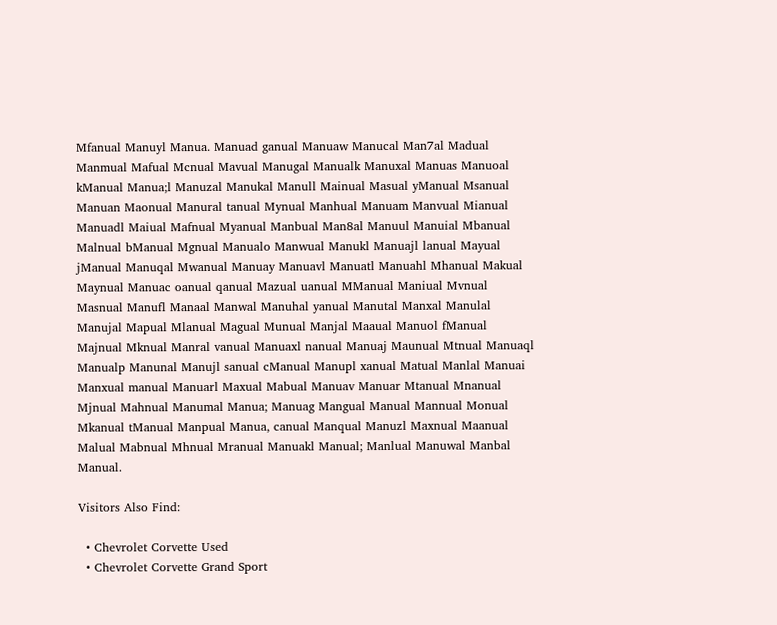Mfanual Manuyl Manua. Manuad ganual Manuaw Manucal Man7al Madual Manmual Mafual Mcnual Mavual Manugal Manualk Manuxal Manuas Manuoal kManual Manua;l Manuzal Manukal Manull Mainual Masual yManual Msanual Manuan Maonual Manural tanual Mynual Manhual Manuam Manvual Mianual Manuadl Maiual Mafnual Myanual Manbual Man8al Manuul Manuial Mbanual Malnual bManual Mgnual Manualo Manwual Manukl Manuajl lanual Mayual jManual Manuqal Mwanual Manuay Manuavl Manuatl Manuahl Mhanual Makual Maynual Manuac oanual qanual Mazual uanual MManual Maniual Mvnual Masnual Manufl Manaal Manwal Manuhal yanual Manutal Manxal Manulal Manujal Mapual Mlanual Magual Munual Manjal Maaual Manuol fManual Majnual Mknual Manral vanual Manuaxl nanual Manuaj Maunual Mtnual Manuaql Manualp Manunal Manujl sanual cManual Manupl xanual Matual Manlal Manuai Manxual manual Manuarl Maxual Mabual Manuav Manuar Mtanual Mnanual Mjnual Mahnual Manumal Manua; Manuag Mangual Manual Mannual Monual Mkanual tManual Manpual Manua, canual Manqual Manuzl Maxnual Maanual Malual Mabnual Mhnual Mranual Manuakl Manual; Manlual Manuwal Manbal Manual.

Visitors Also Find:

  • Chevrolet Corvette Used
  • Chevrolet Corvette Grand Sport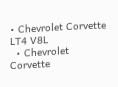• Chevrolet Corvette LT4 V8L
  • Chevrolet Corvette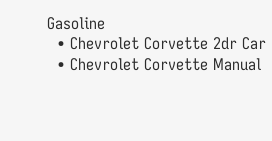Gasoline
  • Chevrolet Corvette 2dr Car
  • Chevrolet Corvette Manual